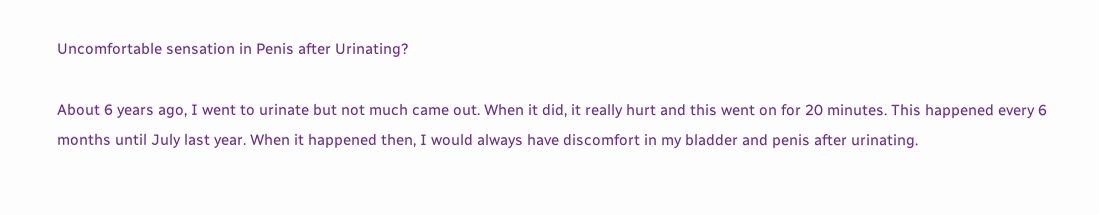Uncomfortable sensation in Penis after Urinating?

About 6 years ago, I went to urinate but not much came out. When it did, it really hurt and this went on for 20 minutes. This happened every 6 months until July last year. When it happened then, I would always have discomfort in my bladder and penis after urinating.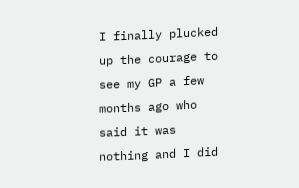I finally plucked up the courage to see my GP a few months ago who said it was nothing and I did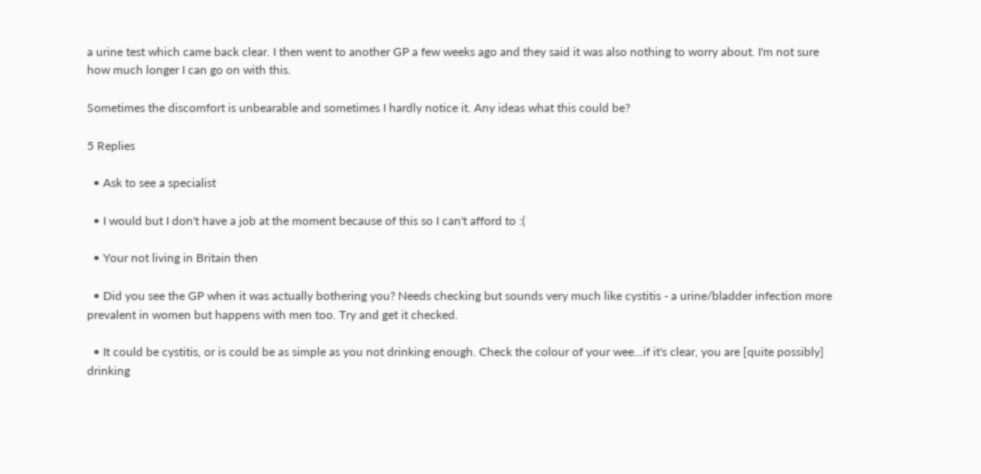a urine test which came back clear. I then went to another GP a few weeks ago and they said it was also nothing to worry about. I'm not sure how much longer I can go on with this.

Sometimes the discomfort is unbearable and sometimes I hardly notice it. Any ideas what this could be?

5 Replies

  • Ask to see a specialist

  • I would but I don't have a job at the moment because of this so I can't afford to :(

  • Your not living in Britain then

  • Did you see the GP when it was actually bothering you? Needs checking but sounds very much like cystitis - a urine/bladder infection more prevalent in women but happens with men too. Try and get it checked.

  • It could be cystitis, or is could be as simple as you not drinking enough. Check the colour of your wee...if it's clear, you are [quite possibly] drinking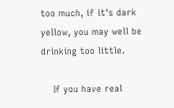too much, if it's dark yellow, you may well be drinking too little.

    If you have real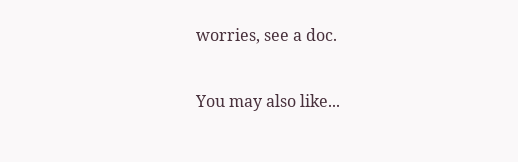worries, see a doc.

You may also like...